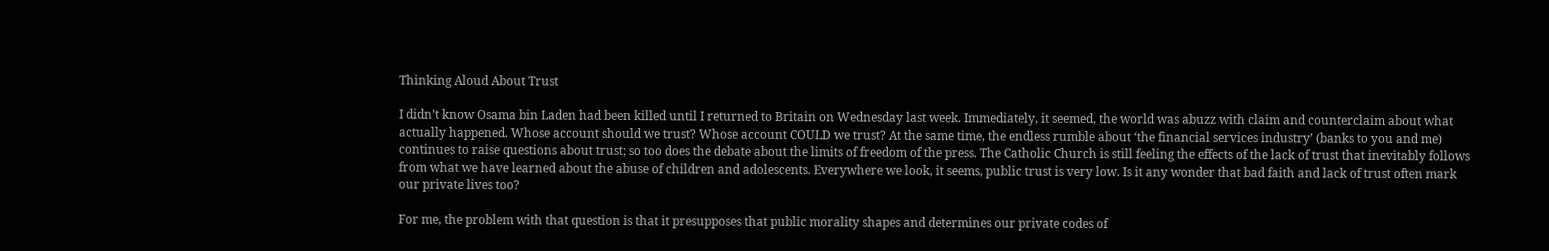Thinking Aloud About Trust

I didn’t know Osama bin Laden had been killed until I returned to Britain on Wednesday last week. Immediately, it seemed, the world was abuzz with claim and counterclaim about what actually happened. Whose account should we trust? Whose account COULD we trust? At the same time, the endless rumble about ‘the financial services industry’ (banks to you and me) continues to raise questions about trust; so too does the debate about the limits of freedom of the press. The Catholic Church is still feeling the effects of the lack of trust that inevitably follows from what we have learned about the abuse of children and adolescents. Everywhere we look, it seems, public trust is very low. Is it any wonder that bad faith and lack of trust often mark our private lives too?

For me, the problem with that question is that it presupposes that public morality shapes and determines our private codes of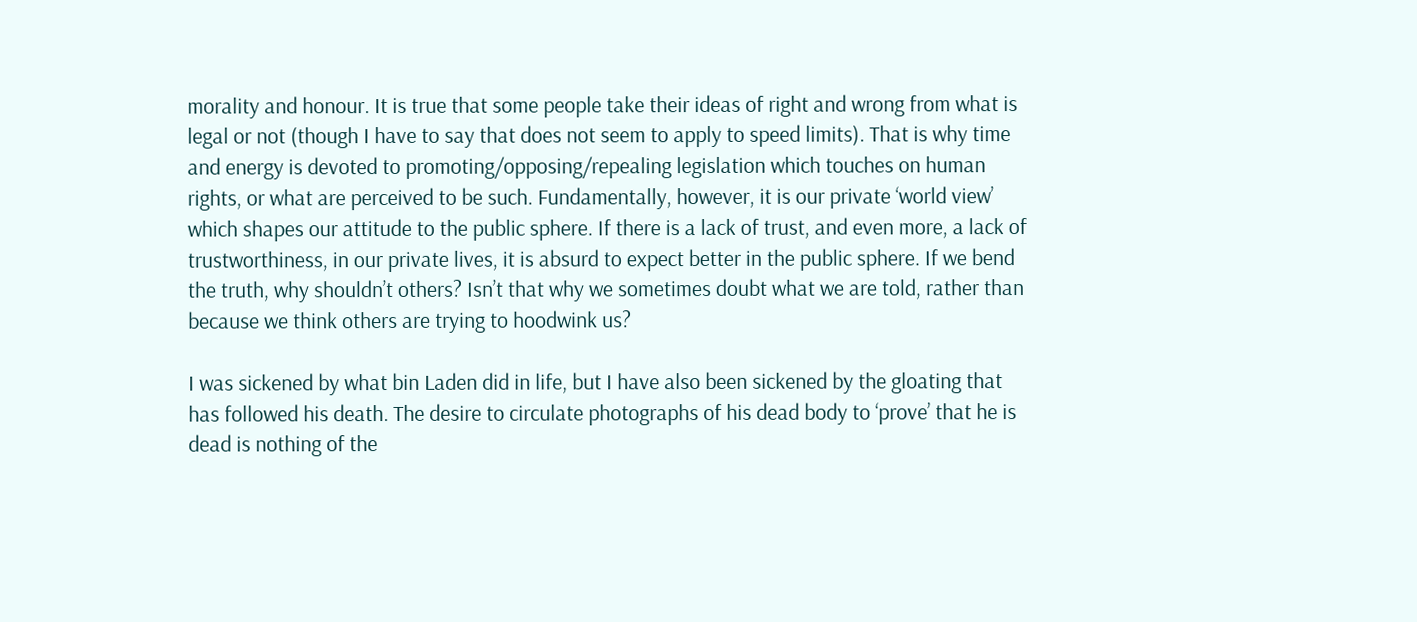morality and honour. It is true that some people take their ideas of right and wrong from what is legal or not (though I have to say that does not seem to apply to speed limits). That is why time and energy is devoted to promoting/opposing/repealing legislation which touches on human rights, or what are perceived to be such. Fundamentally, however, it is our private ‘world view’ which shapes our attitude to the public sphere. If there is a lack of trust, and even more, a lack of trustworthiness, in our private lives, it is absurd to expect better in the public sphere. If we bend the truth, why shouldn’t others? Isn’t that why we sometimes doubt what we are told, rather than because we think others are trying to hoodwink us?

I was sickened by what bin Laden did in life, but I have also been sickened by the gloating that has followed his death. The desire to circulate photographs of his dead body to ‘prove’ that he is dead is nothing of the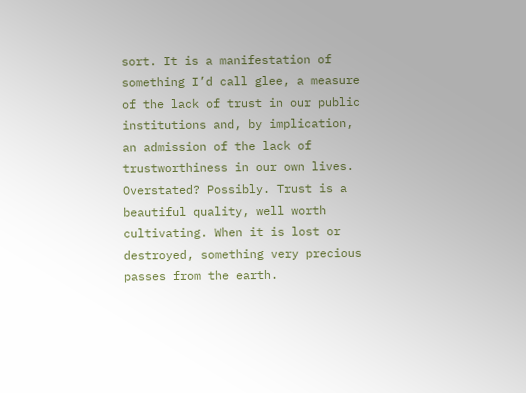sort. It is a manifestation of something I’d call glee, a measure of the lack of trust in our public institutions and, by implication, an admission of the lack of trustworthiness in our own lives. Overstated? Possibly. Trust is a beautiful quality, well worth cultivating. When it is lost or destroyed, something very precious passes from the earth.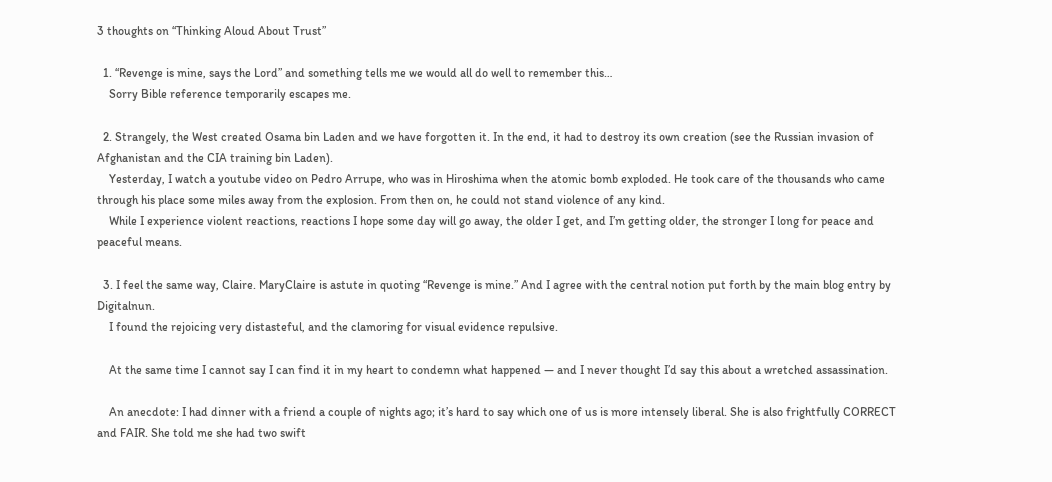3 thoughts on “Thinking Aloud About Trust”

  1. “Revenge is mine, says the Lord” and something tells me we would all do well to remember this…
    Sorry Bible reference temporarily escapes me.

  2. Strangely, the West created Osama bin Laden and we have forgotten it. In the end, it had to destroy its own creation (see the Russian invasion of Afghanistan and the CIA training bin Laden).
    Yesterday, I watch a youtube video on Pedro Arrupe, who was in Hiroshima when the atomic bomb exploded. He took care of the thousands who came through his place some miles away from the explosion. From then on, he could not stand violence of any kind.
    While I experience violent reactions, reactions I hope some day will go away, the older I get, and I’m getting older, the stronger I long for peace and peaceful means.

  3. I feel the same way, Claire. MaryClaire is astute in quoting “Revenge is mine.” And I agree with the central notion put forth by the main blog entry by Digitalnun.
    I found the rejoicing very distasteful, and the clamoring for visual evidence repulsive.

    At the same time I cannot say I can find it in my heart to condemn what happened — and I never thought I’d say this about a wretched assassination.

    An anecdote: I had dinner with a friend a couple of nights ago; it’s hard to say which one of us is more intensely liberal. She is also frightfully CORRECT and FAIR. She told me she had two swift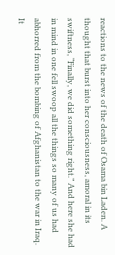reactions to the news of the death of Osama bin Laden. A thought that burst into her consciousness, amoral in its swiftness, “Finally, we did something right.” And here she had in mind in one fell swoop all the things so many of us had abhorred from the bombing of Afghanistan to the war in Iraq. It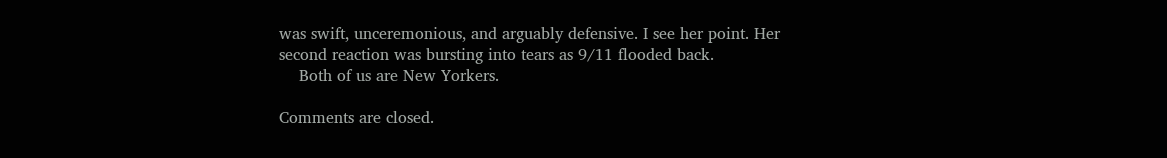was swift, unceremonious, and arguably defensive. I see her point. Her second reaction was bursting into tears as 9/11 flooded back.
    Both of us are New Yorkers.

Comments are closed.